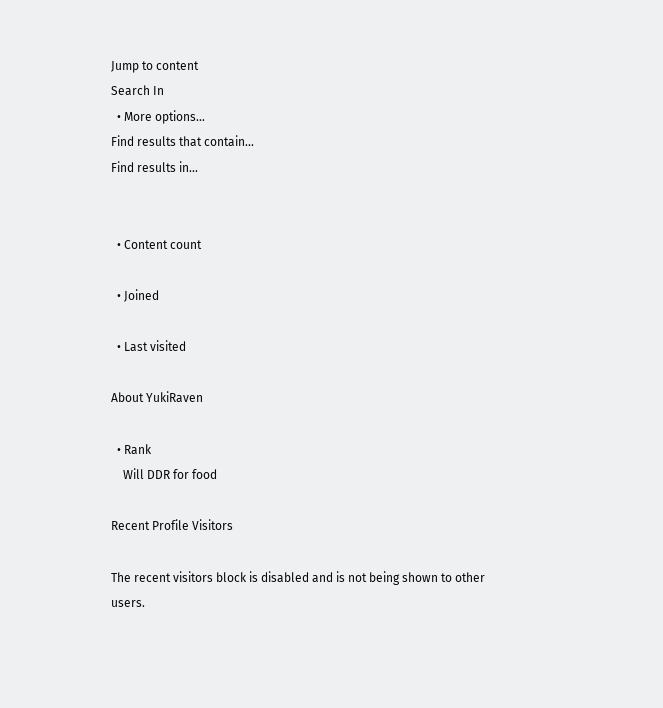Jump to content
Search In
  • More options...
Find results that contain...
Find results in...


  • Content count

  • Joined

  • Last visited

About YukiRaven

  • Rank
    Will DDR for food

Recent Profile Visitors

The recent visitors block is disabled and is not being shown to other users.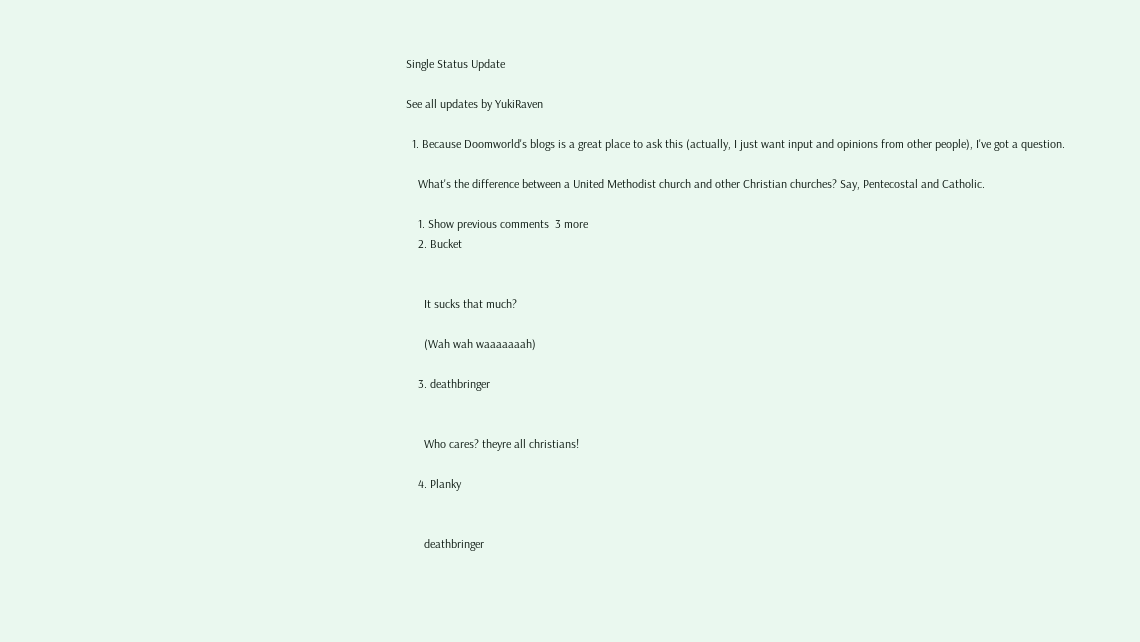Single Status Update

See all updates by YukiRaven

  1. Because Doomworld's blogs is a great place to ask this (actually, I just want input and opinions from other people), I've got a question.

    What's the difference between a United Methodist church and other Christian churches? Say, Pentecostal and Catholic.

    1. Show previous comments  3 more
    2. Bucket


      It sucks that much?

      (Wah wah waaaaaaah)

    3. deathbringer


      Who cares? theyre all christians!

    4. Planky


      deathbringer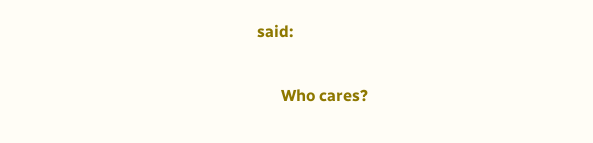said:

      Who cares?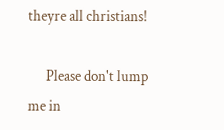theyre all christians!

      Please don't lump me in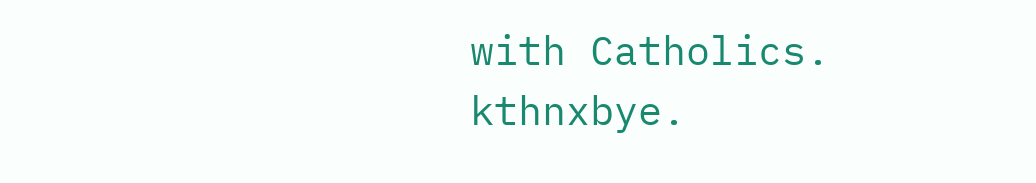with Catholics. kthnxbye.